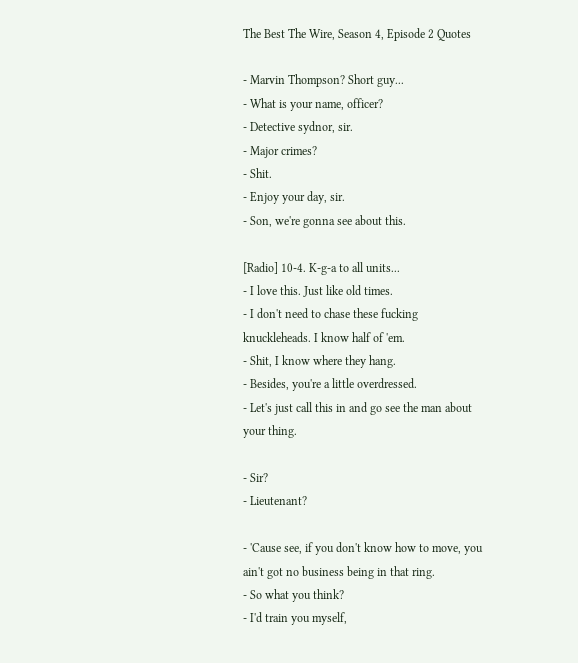The Best The Wire, Season 4, Episode 2 Quotes

- Marvin Thompson? Short guy...
- What is your name, officer?
- Detective sydnor, sir.
- Major crimes?
- Shit.
- Enjoy your day, sir.
- Son, we're gonna see about this.

[Radio] 10-4. K-g-a to all units...
- I love this. Just like old times.
- I don't need to chase these fucking knuckleheads. I know half of 'em.
- Shit, I know where they hang.
- Besides, you're a little overdressed.
- Let's just call this in and go see the man about your thing.

- Sir?
- Lieutenant?

- 'Cause see, if you don't know how to move, you ain't got no business being in that ring.
- So what you think?
- I'd train you myself,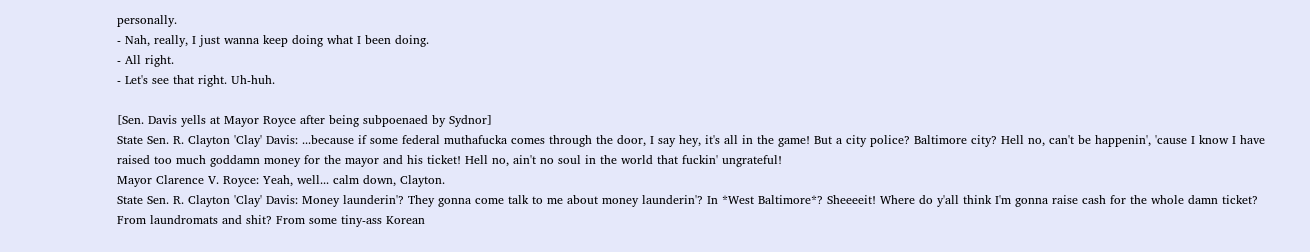personally.
- Nah, really, I just wanna keep doing what I been doing.
- All right.
- Let's see that right. Uh-huh.

[Sen. Davis yells at Mayor Royce after being subpoenaed by Sydnor]
State Sen. R. Clayton 'Clay' Davis: ...because if some federal muthafucka comes through the door, I say hey, it's all in the game! But a city police? Baltimore city? Hell no, can't be happenin', 'cause I know I have raised too much goddamn money for the mayor and his ticket! Hell no, ain't no soul in the world that fuckin' ungrateful!
Mayor Clarence V. Royce: Yeah, well... calm down, Clayton.
State Sen. R. Clayton 'Clay' Davis: Money launderin'? They gonna come talk to me about money launderin'? In *West Baltimore*? Sheeeeit! Where do y'all think I'm gonna raise cash for the whole damn ticket? From laundromats and shit? From some tiny-ass Korean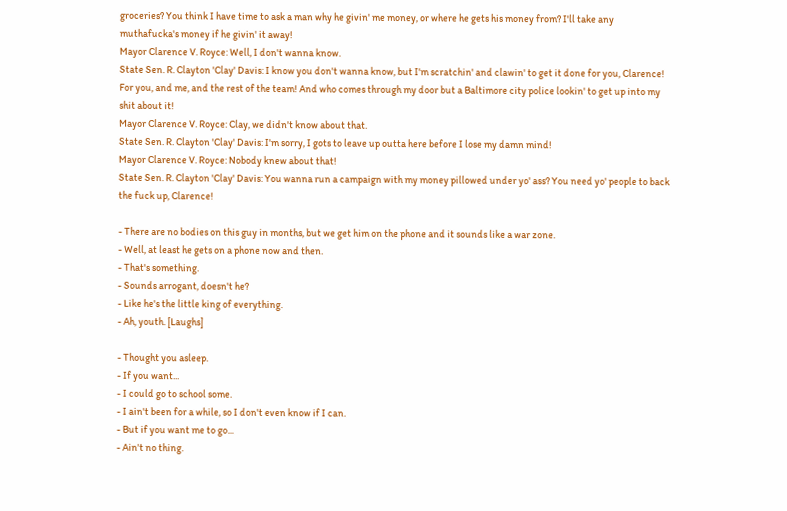groceries? You think I have time to ask a man why he givin' me money, or where he gets his money from? I'll take any muthafucka's money if he givin' it away!
Mayor Clarence V. Royce: Well, I don't wanna know.
State Sen. R. Clayton 'Clay' Davis: I know you don't wanna know, but I'm scratchin' and clawin' to get it done for you, Clarence! For you, and me, and the rest of the team! And who comes through my door but a Baltimore city police lookin' to get up into my shit about it!
Mayor Clarence V. Royce: Clay, we didn't know about that.
State Sen. R. Clayton 'Clay' Davis: I'm sorry, I gots to leave up outta here before I lose my damn mind!
Mayor Clarence V. Royce: Nobody knew about that!
State Sen. R. Clayton 'Clay' Davis: You wanna run a campaign with my money pillowed under yo' ass? You need yo' people to back the fuck up, Clarence!

- There are no bodies on this guy in months, but we get him on the phone and it sounds like a war zone.
- Well, at least he gets on a phone now and then.
- That's something.
- Sounds arrogant, doesn't he?
- Like he's the little king of everything.
- Ah, youth. [Laughs]

- Thought you asleep.
- If you want...
- I could go to school some.
- I ain't been for a while, so I don't even know if I can.
- But if you want me to go...
- Ain't no thing.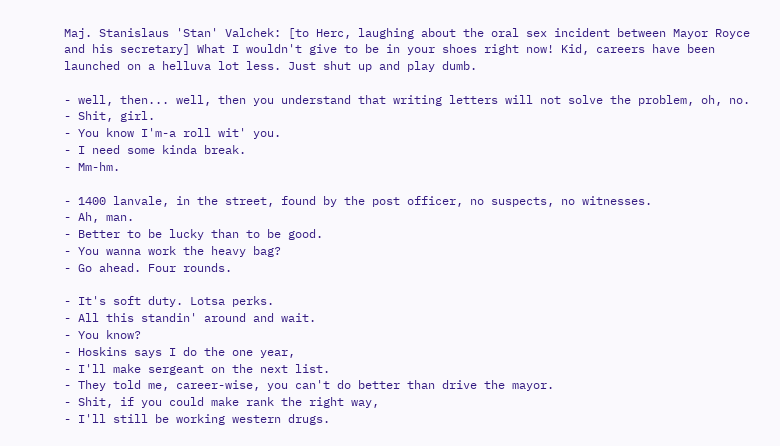Maj. Stanislaus 'Stan' Valchek: [to Herc, laughing about the oral sex incident between Mayor Royce and his secretary] What I wouldn't give to be in your shoes right now! Kid, careers have been launched on a helluva lot less. Just shut up and play dumb.

- well, then... well, then you understand that writing letters will not solve the problem, oh, no.
- Shit, girl.
- You know I'm-a roll wit' you.
- I need some kinda break.
- Mm-hm.

- 1400 lanvale, in the street, found by the post officer, no suspects, no witnesses.
- Ah, man.
- Better to be lucky than to be good.
- You wanna work the heavy bag?
- Go ahead. Four rounds.

- It's soft duty. Lotsa perks.
- All this standin' around and wait.
- You know?
- Hoskins says I do the one year,
- I'll make sergeant on the next list.
- They told me, career-wise, you can't do better than drive the mayor.
- Shit, if you could make rank the right way,
- I'll still be working western drugs.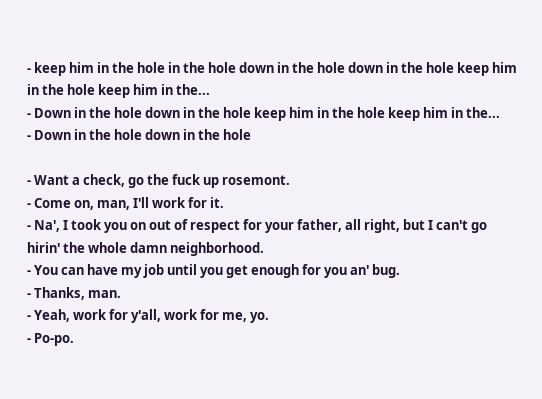- keep him in the hole in the hole down in the hole down in the hole keep him in the hole keep him in the...
- Down in the hole down in the hole keep him in the hole keep him in the...
- Down in the hole down in the hole

- Want a check, go the fuck up rosemont.
- Come on, man, I'll work for it.
- Na', I took you on out of respect for your father, all right, but I can't go hirin' the whole damn neighborhood.
- You can have my job until you get enough for you an' bug.
- Thanks, man.
- Yeah, work for y'all, work for me, yo.
- Po-po.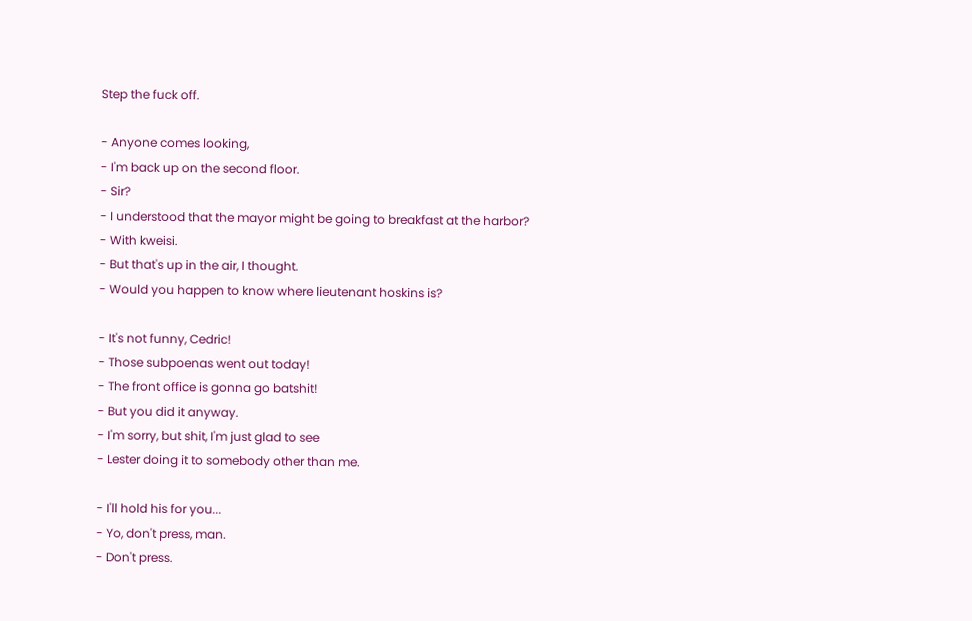Step the fuck off.

- Anyone comes looking,
- I'm back up on the second floor.
- Sir?
- I understood that the mayor might be going to breakfast at the harbor?
- With kweisi.
- But that's up in the air, I thought.
- Would you happen to know where lieutenant hoskins is?

- It's not funny, Cedric!
- Those subpoenas went out today!
- The front office is gonna go batshit!
- But you did it anyway.
- I'm sorry, but shit, I'm just glad to see
- Lester doing it to somebody other than me.

- I'll hold his for you...
- Yo, don't press, man.
- Don't press.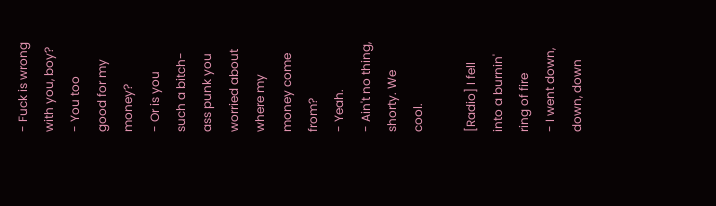- Fuck is wrong with you, boy?
- You too good for my money?
- Or is you such a bitch-ass punk you worried about where my money come from?
- Yeah.
- Ain't no thing, shorty. We cool.

[Radio] I fell into a burnin' ring of fire
- I went down, down, down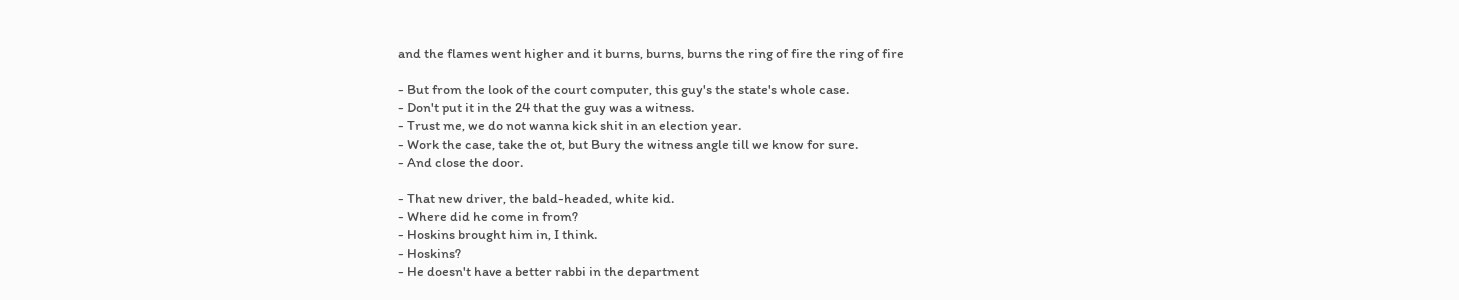and the flames went higher and it burns, burns, burns the ring of fire the ring of fire

- But from the look of the court computer, this guy's the state's whole case.
- Don't put it in the 24 that the guy was a witness.
- Trust me, we do not wanna kick shit in an election year.
- Work the case, take the ot, but Bury the witness angle till we know for sure.
- And close the door.

- That new driver, the bald-headed, white kid.
- Where did he come in from?
- Hoskins brought him in, I think.
- Hoskins?
- He doesn't have a better rabbi in the department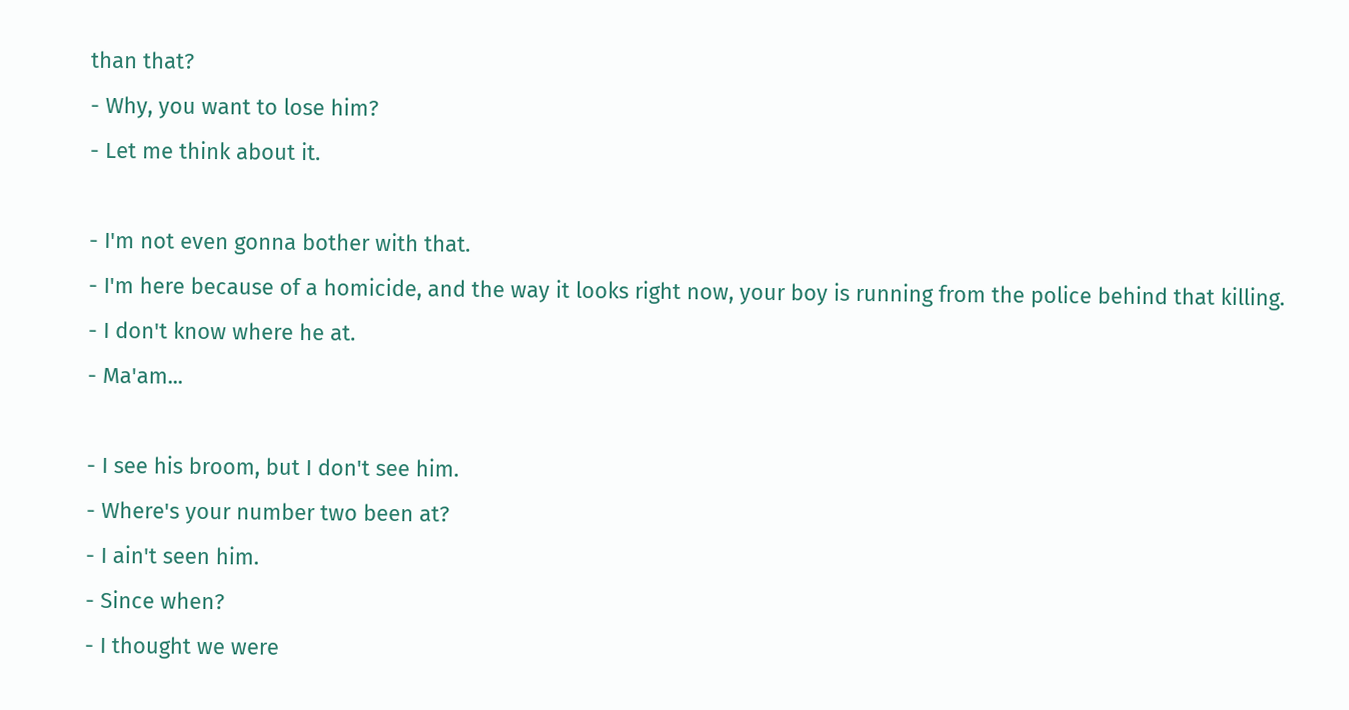than that?
- Why, you want to lose him?
- Let me think about it.

- I'm not even gonna bother with that.
- I'm here because of a homicide, and the way it looks right now, your boy is running from the police behind that killing.
- I don't know where he at.
- Ma'am...

- I see his broom, but I don't see him.
- Where's your number two been at?
- I ain't seen him.
- Since when?
- I thought we were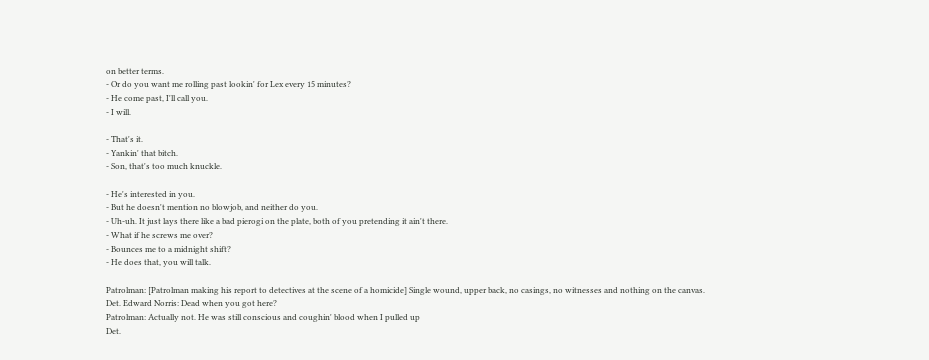on better terms.
- Or do you want me rolling past lookin' for Lex every 15 minutes?
- He come past, I'll call you.
- I will.

- That's it.
- Yankin' that bitch.
- Son, that's too much knuckle.

- He's interested in you.
- But he doesn't mention no blowjob, and neither do you.
- Uh-uh. It just lays there like a bad pierogi on the plate, both of you pretending it ain't there.
- What if he screws me over?
- Bounces me to a midnight shift?
- He does that, you will talk.

Patrolman: [Patrolman making his report to detectives at the scene of a homicide] Single wound, upper back, no casings, no witnesses and nothing on the canvas.
Det. Edward Norris: Dead when you got here?
Patrolman: Actually not. He was still conscious and coughin' blood when I pulled up
Det.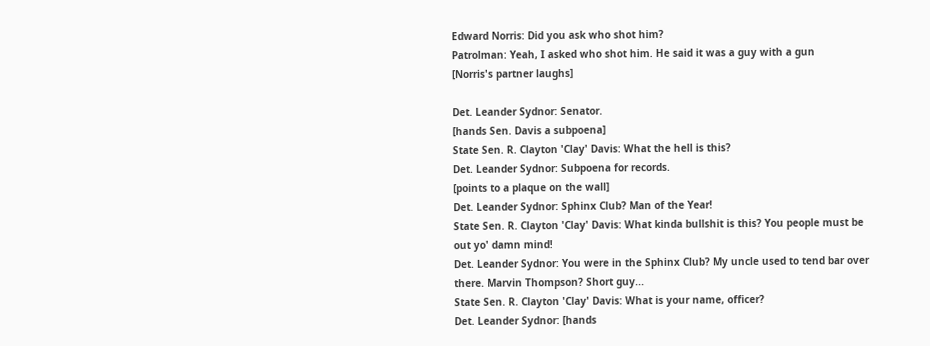Edward Norris: Did you ask who shot him?
Patrolman: Yeah, I asked who shot him. He said it was a guy with a gun
[Norris's partner laughs]

Det. Leander Sydnor: Senator.
[hands Sen. Davis a subpoena]
State Sen. R. Clayton 'Clay' Davis: What the hell is this?
Det. Leander Sydnor: Subpoena for records.
[points to a plaque on the wall]
Det. Leander Sydnor: Sphinx Club? Man of the Year!
State Sen. R. Clayton 'Clay' Davis: What kinda bullshit is this? You people must be out yo' damn mind!
Det. Leander Sydnor: You were in the Sphinx Club? My uncle used to tend bar over there. Marvin Thompson? Short guy...
State Sen. R. Clayton 'Clay' Davis: What is your name, officer?
Det. Leander Sydnor: [hands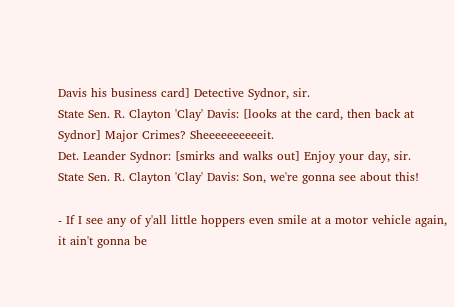Davis his business card] Detective Sydnor, sir.
State Sen. R. Clayton 'Clay' Davis: [looks at the card, then back at Sydnor] Major Crimes? Sheeeeeeeeeeit.
Det. Leander Sydnor: [smirks and walks out] Enjoy your day, sir.
State Sen. R. Clayton 'Clay' Davis: Son, we're gonna see about this!

- If I see any of y'all little hoppers even smile at a motor vehicle again, it ain't gonna be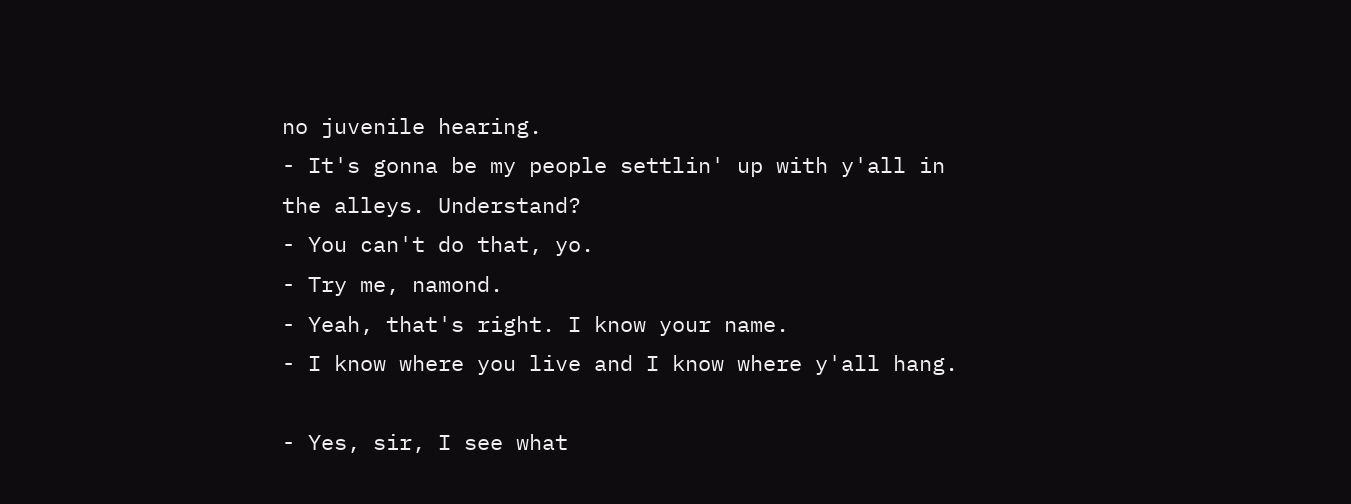no juvenile hearing.
- It's gonna be my people settlin' up with y'all in the alleys. Understand?
- You can't do that, yo.
- Try me, namond.
- Yeah, that's right. I know your name.
- I know where you live and I know where y'all hang.

- Yes, sir, I see what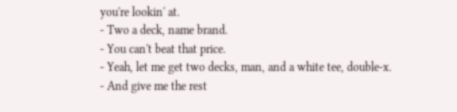you're lookin' at.
- Two a deck, name brand.
- You can't beat that price.
- Yeah, let me get two decks, man, and a white tee, double-x.
- And give me the rest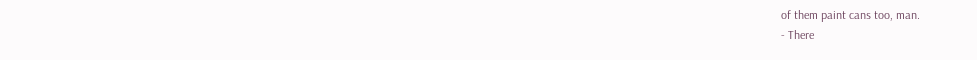of them paint cans too, man.
- There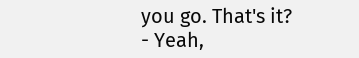you go. That's it?
- Yeah,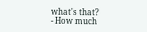what's that?
- How much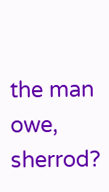the man owe, sherrod?